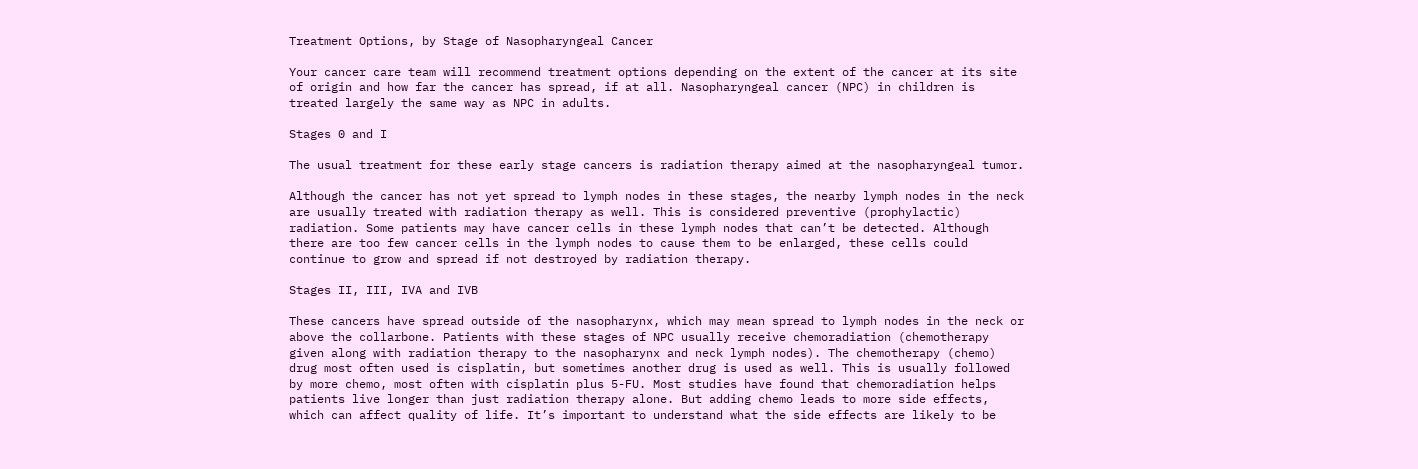Treatment Options, by Stage of Nasopharyngeal Cancer

Your cancer care team will recommend treatment options depending on the extent of the cancer at its site of origin and how far the cancer has spread, if at all. Nasopharyngeal cancer (NPC) in children is treated largely the same way as NPC in adults.

Stages 0 and I

The usual treatment for these early stage cancers is radiation therapy aimed at the nasopharyngeal tumor.

Although the cancer has not yet spread to lymph nodes in these stages, the nearby lymph nodes in the neck are usually treated with radiation therapy as well. This is considered preventive (prophylactic) radiation. Some patients may have cancer cells in these lymph nodes that can’t be detected. Although there are too few cancer cells in the lymph nodes to cause them to be enlarged, these cells could continue to grow and spread if not destroyed by radiation therapy.

Stages II, III, IVA and IVB

These cancers have spread outside of the nasopharynx, which may mean spread to lymph nodes in the neck or above the collarbone. Patients with these stages of NPC usually receive chemoradiation (chemotherapy given along with radiation therapy to the nasopharynx and neck lymph nodes). The chemotherapy (chemo) drug most often used is cisplatin, but sometimes another drug is used as well. This is usually followed by more chemo, most often with cisplatin plus 5-FU. Most studies have found that chemoradiation helps patients live longer than just radiation therapy alone. But adding chemo leads to more side effects, which can affect quality of life. It’s important to understand what the side effects are likely to be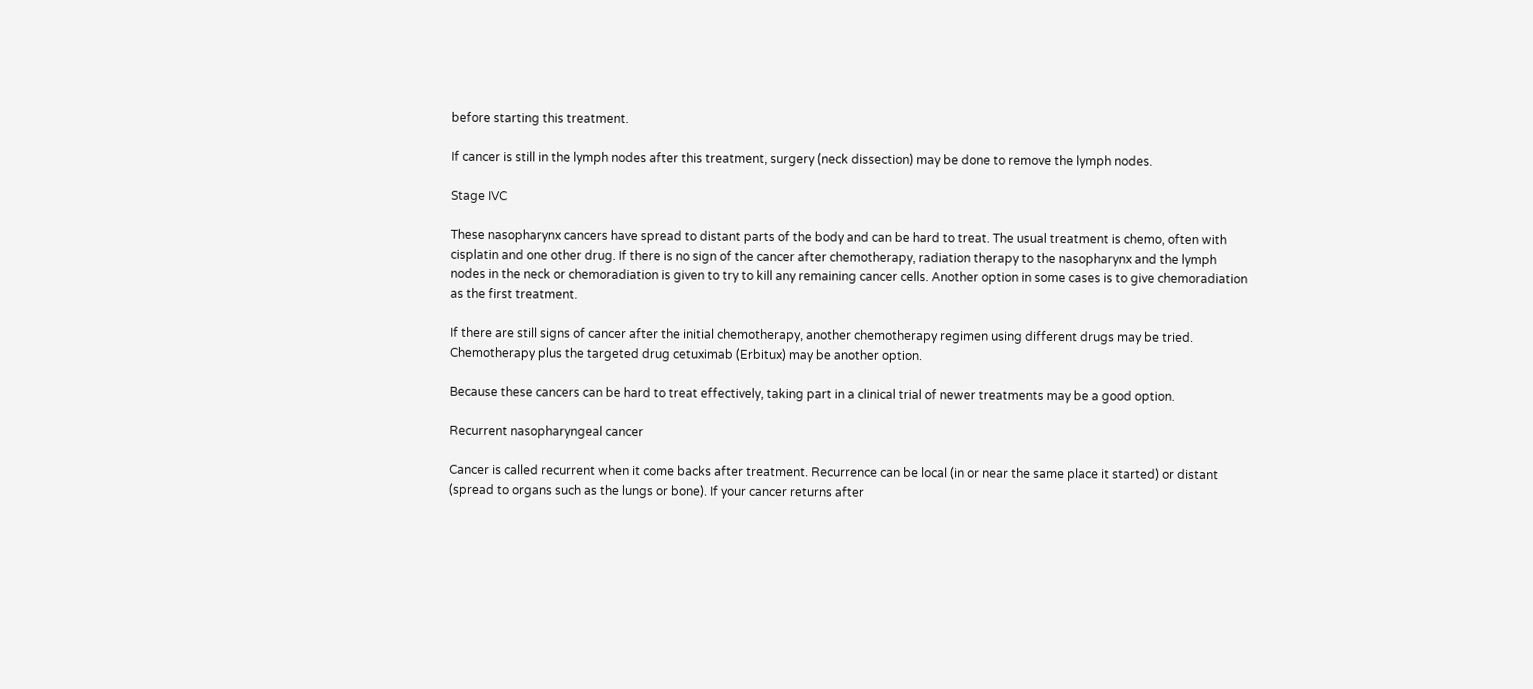before starting this treatment.

If cancer is still in the lymph nodes after this treatment, surgery (neck dissection) may be done to remove the lymph nodes.

Stage IVC

These nasopharynx cancers have spread to distant parts of the body and can be hard to treat. The usual treatment is chemo, often with cisplatin and one other drug. If there is no sign of the cancer after chemotherapy, radiation therapy to the nasopharynx and the lymph nodes in the neck or chemoradiation is given to try to kill any remaining cancer cells. Another option in some cases is to give chemoradiation as the first treatment.

If there are still signs of cancer after the initial chemotherapy, another chemotherapy regimen using different drugs may be tried. Chemotherapy plus the targeted drug cetuximab (Erbitux) may be another option.

Because these cancers can be hard to treat effectively, taking part in a clinical trial of newer treatments may be a good option.

Recurrent nasopharyngeal cancer

Cancer is called recurrent when it come backs after treatment. Recurrence can be local (in or near the same place it started) or distant (spread to organs such as the lungs or bone). If your cancer returns after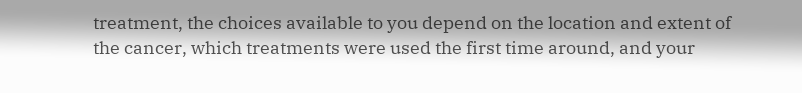treatment, the choices available to you depend on the location and extent of the cancer, which treatments were used the first time around, and your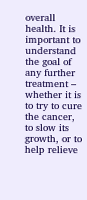overall health. It is important to understand the goal of any further treatment – whether it is to try to cure the cancer, to slow its growth, or to help relieve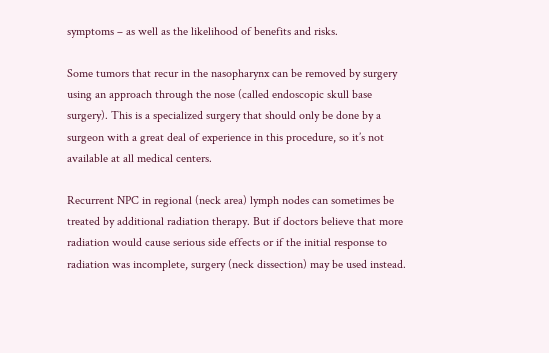symptoms – as well as the likelihood of benefits and risks.

Some tumors that recur in the nasopharynx can be removed by surgery using an approach through the nose (called endoscopic skull base surgery). This is a specialized surgery that should only be done by a surgeon with a great deal of experience in this procedure, so it’s not available at all medical centers.

Recurrent NPC in regional (neck area) lymph nodes can sometimes be treated by additional radiation therapy. But if doctors believe that more radiation would cause serious side effects or if the initial response to radiation was incomplete, surgery (neck dissection) may be used instead.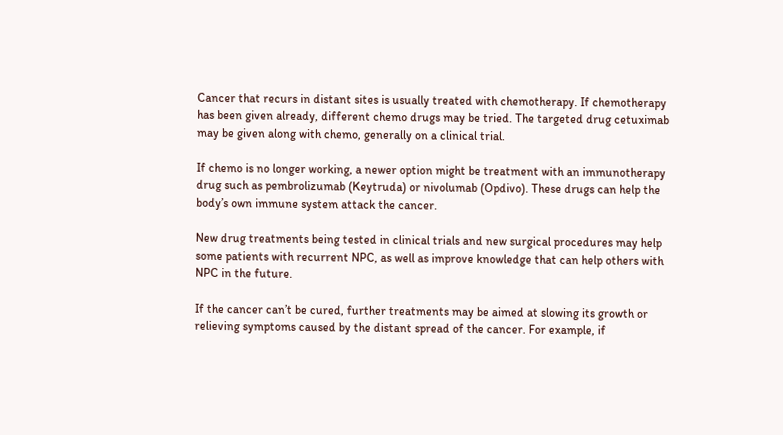Cancer that recurs in distant sites is usually treated with chemotherapy. If chemotherapy has been given already, different chemo drugs may be tried. The targeted drug cetuximab may be given along with chemo, generally on a clinical trial.

If chemo is no longer working, a newer option might be treatment with an immunotherapy drug such as pembrolizumab (Keytruda) or nivolumab (Opdivo). These drugs can help the body’s own immune system attack the cancer.

New drug treatments being tested in clinical trials and new surgical procedures may help some patients with recurrent NPC, as well as improve knowledge that can help others with NPC in the future.

If the cancer can’t be cured, further treatments may be aimed at slowing its growth or relieving symptoms caused by the distant spread of the cancer. For example, if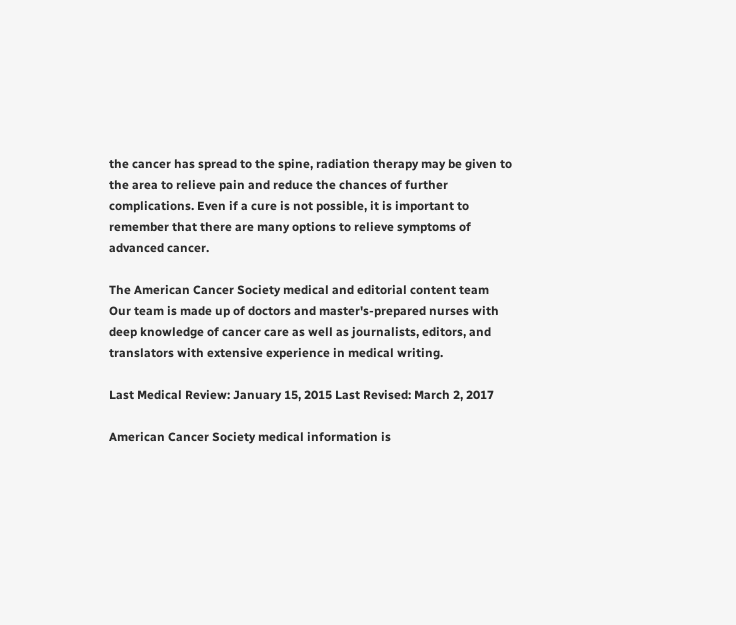the cancer has spread to the spine, radiation therapy may be given to the area to relieve pain and reduce the chances of further complications. Even if a cure is not possible, it is important to remember that there are many options to relieve symptoms of advanced cancer.

The American Cancer Society medical and editorial content team
Our team is made up of doctors and master's-prepared nurses with deep knowledge of cancer care as well as journalists, editors, and translators with extensive experience in medical writing.

Last Medical Review: January 15, 2015 Last Revised: March 2, 2017

American Cancer Society medical information is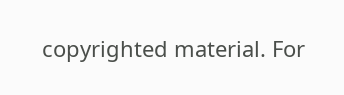copyrighted material. For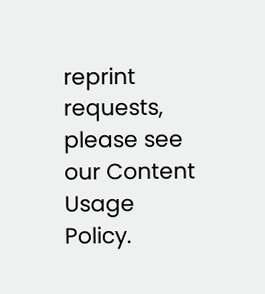reprint requests, please see our Content Usage Policy.